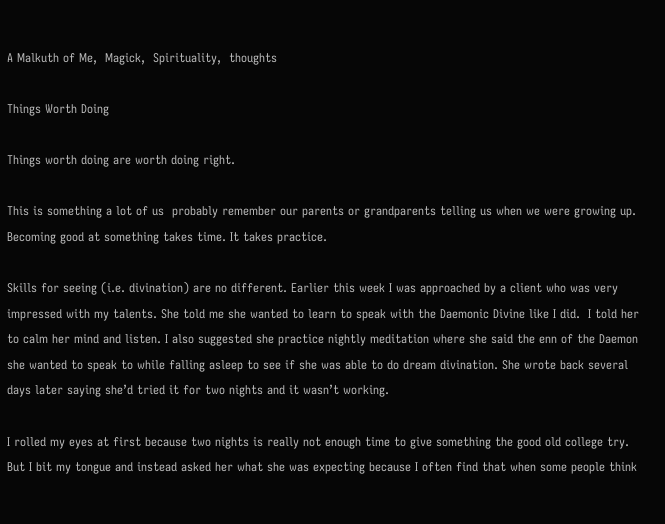A Malkuth of Me,  Magick,  Spirituality,  thoughts

Things Worth Doing

Things worth doing are worth doing right.

This is something a lot of us  probably remember our parents or grandparents telling us when we were growing up. Becoming good at something takes time. It takes practice.

Skills for seeing (i.e. divination) are no different. Earlier this week I was approached by a client who was very impressed with my talents. She told me she wanted to learn to speak with the Daemonic Divine like I did.  I told her to calm her mind and listen. I also suggested she practice nightly meditation where she said the enn of the Daemon she wanted to speak to while falling asleep to see if she was able to do dream divination. She wrote back several days later saying she’d tried it for two nights and it wasn’t working.

I rolled my eyes at first because two nights is really not enough time to give something the good old college try. But I bit my tongue and instead asked her what she was expecting because I often find that when some people think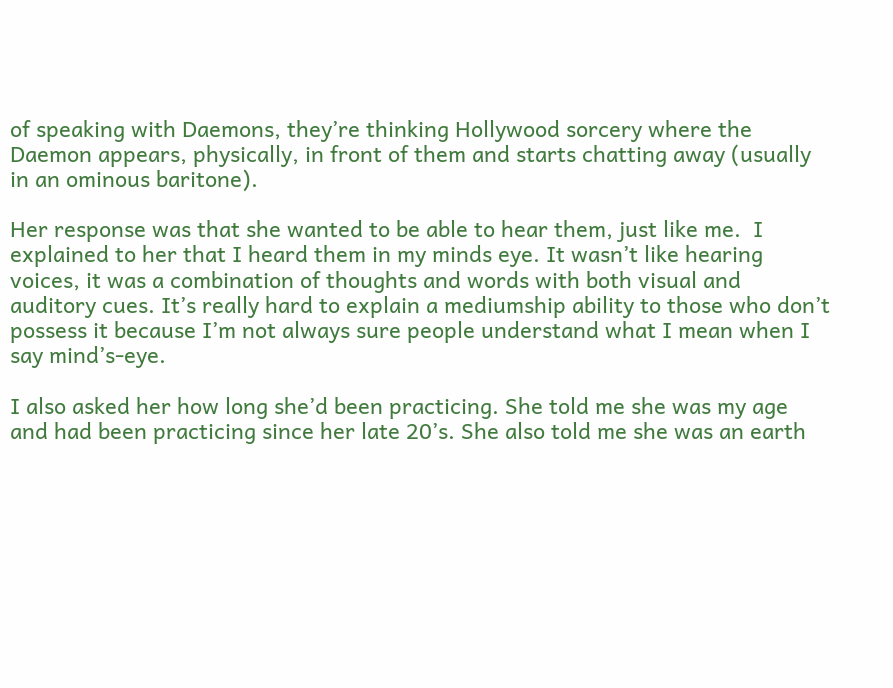of speaking with Daemons, they’re thinking Hollywood sorcery where the Daemon appears, physically, in front of them and starts chatting away (usually in an ominous baritone).

Her response was that she wanted to be able to hear them, just like me.  I explained to her that I heard them in my minds eye. It wasn’t like hearing voices, it was a combination of thoughts and words with both visual and auditory cues. It’s really hard to explain a mediumship ability to those who don’t possess it because I’m not always sure people understand what I mean when I say mind’s-eye.

I also asked her how long she’d been practicing. She told me she was my age and had been practicing since her late 20’s. She also told me she was an earth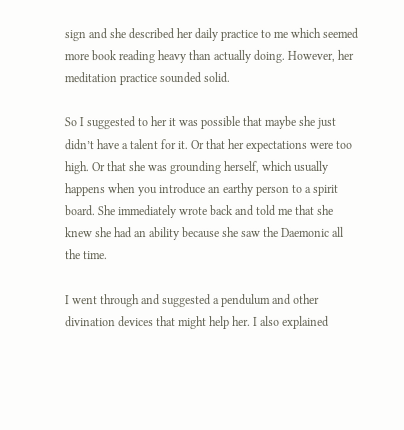sign and she described her daily practice to me which seemed more book reading heavy than actually doing. However, her meditation practice sounded solid.

So I suggested to her it was possible that maybe she just didn’t have a talent for it. Or that her expectations were too high. Or that she was grounding herself, which usually happens when you introduce an earthy person to a spirit board. She immediately wrote back and told me that she knew she had an ability because she saw the Daemonic all the time.

I went through and suggested a pendulum and other divination devices that might help her. I also explained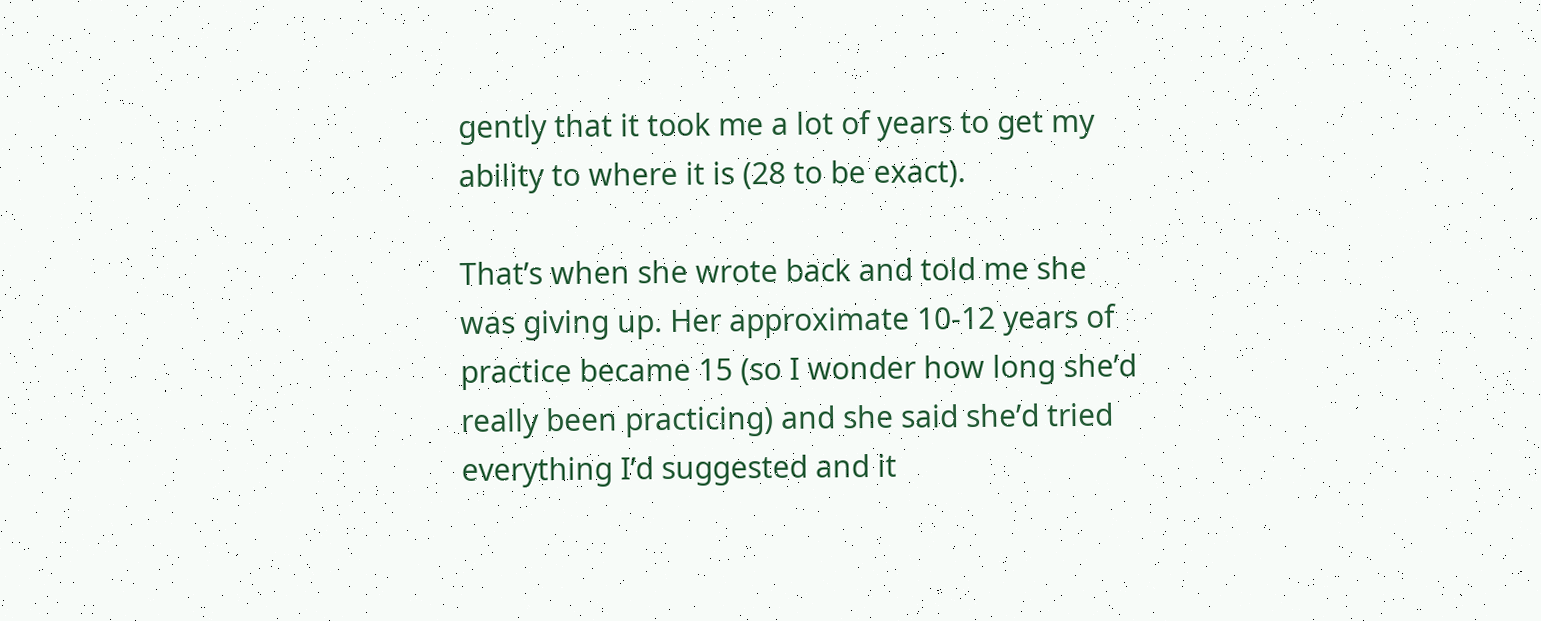gently that it took me a lot of years to get my ability to where it is (28 to be exact).

That’s when she wrote back and told me she was giving up. Her approximate 10-12 years of practice became 15 (so I wonder how long she’d really been practicing) and she said she’d tried everything I’d suggested and it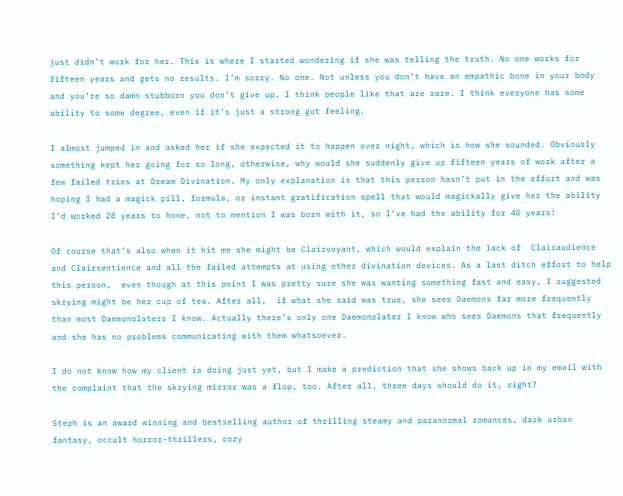just didn’t work for her. This is where I started wondering if she was telling the truth. No one works for fifteen years and gets no results. I’m sorry. No one. Not unless you don’t have an empathic bone in your body and you’re so damn stubborn you don’t give up. I think people like that are rare. I think everyone has some ability to some degree, even if it’s just a strong gut feeling.

I almost jumped in and asked her if she expected it to happen over night, which is how she sounded. Obviously something kept her going for so long, otherwise, why would she suddenly give up fifteen years of work after a few failed tries at Dream Divination. My only explanation is that this person hasn’t put in the effort and was hoping I had a magick pill, formula, or instant gratification spell that would magickally give her the ability I’d worked 28 years to hone, not to mention I was born with it, so I’ve had the ability for 40 years!

Of course that’s also when it hit me she might be Clairvoyant, which would explain the lack of  Clairaudience and Clairsentience and all the failed attempts at using other divination devices. As a last ditch effort to help this person,  even though at this point I was pretty sure she was wanting something fast and easy, I suggested skrying might be her cup of tea. After all,  if what she said was true, she sees Daemons far more frequently than most Daemonolaters I know. Actually there’s only one Daemonolater I know who sees Daemons that frequently and she has no problems communicating with them whatsoever.

I do not know how my client is doing just yet, but I make a prediction that she shows back up in my email with the complaint that the skrying mirror was a flop, too. After all, three days should do it, right?

Steph is an award winning and bestselling author of thrilling steamy and paranormal romances, dark urban fantasy, occult horror-thrillers, cozy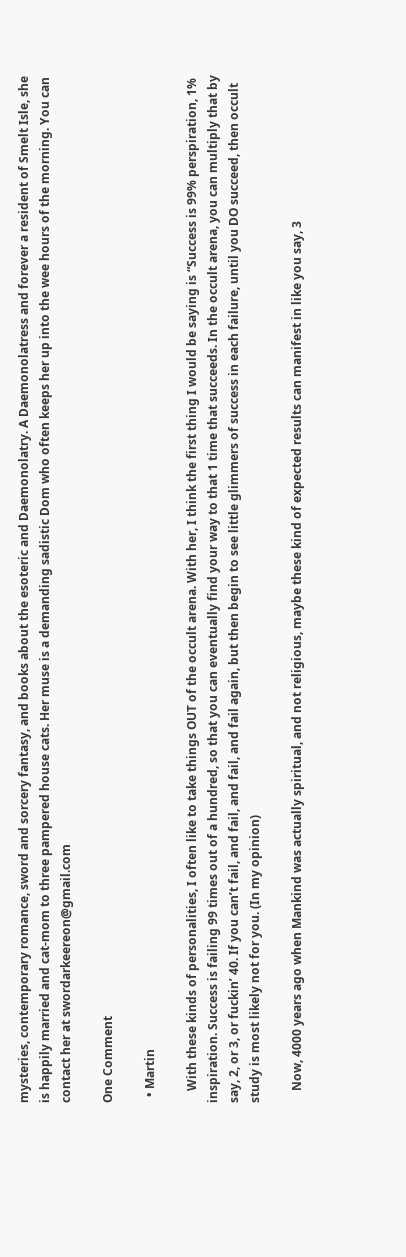mysteries, contemporary romance, sword and sorcery fantasy, and books about the esoteric and Daemonolatry. A Daemonolatress and forever a resident of Smelt Isle, she is happily married and cat-mom to three pampered house cats. Her muse is a demanding sadistic Dom who often keeps her up into the wee hours of the morning. You can contact her at swordarkeereon@gmail.com

One Comment

  • Martin

    With these kinds of personalities, I often like to take things OUT of the occult arena. With her, I think the first thing I would be saying is “Success is 99% perspiration, 1% inspiration. Success is failing 99 times out of a hundred, so that you can eventually find your way to that 1 time that succeeds. In the occult arena, you can multiply that by say, 2, or 3, or fuckin’ 40. If you can’t fail, and fail, and fail, and fail again, but then begin to see little glimmers of success in each failure, until you DO succeed, then occult study is most likely not for you. (In my opinion)

    Now, 4000 years ago when Mankind was actually spiritual, and not religious, maybe these kind of expected results can manifest in like you say, 3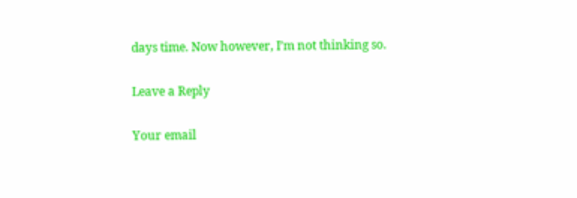days time. Now however, I’m not thinking so.

Leave a Reply

Your email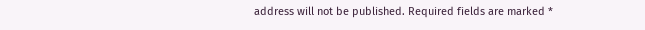address will not be published. Required fields are marked *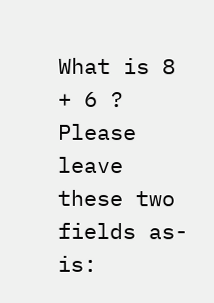What is 8 + 6 ?
Please leave these two fields as-is: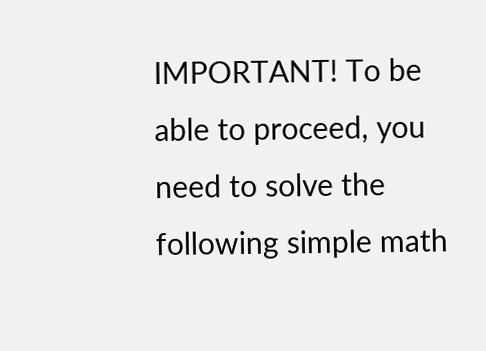IMPORTANT! To be able to proceed, you need to solve the following simple math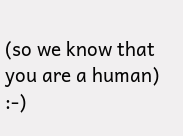(so we know that you are a human) :-)